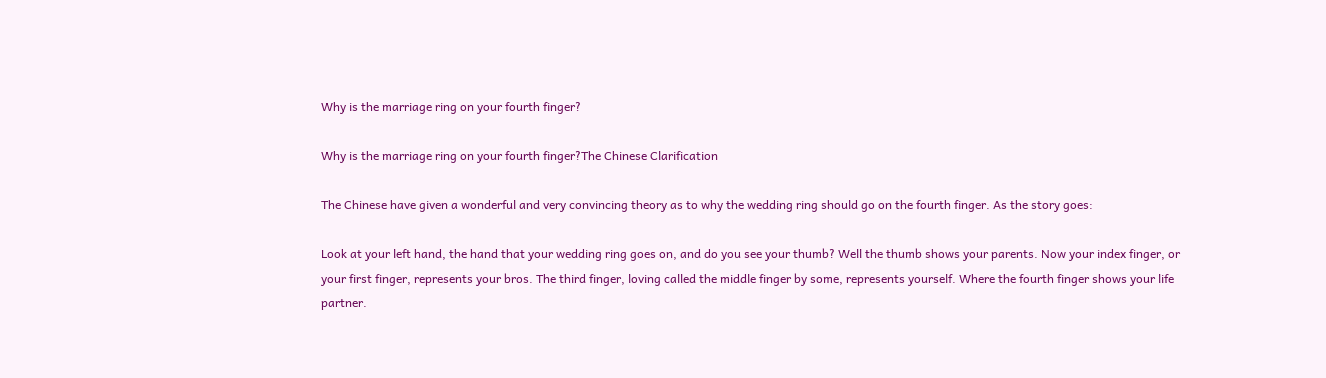Why is the marriage ring on your fourth finger?

Why is the marriage ring on your fourth finger?The Chinese Clarification

The Chinese have given a wonderful and very convincing theory as to why the wedding ring should go on the fourth finger. As the story goes:

Look at your left hand, the hand that your wedding ring goes on, and do you see your thumb? Well the thumb shows your parents. Now your index finger, or your first finger, represents your bros. The third finger, loving called the middle finger by some, represents yourself. Where the fourth finger shows your life partner.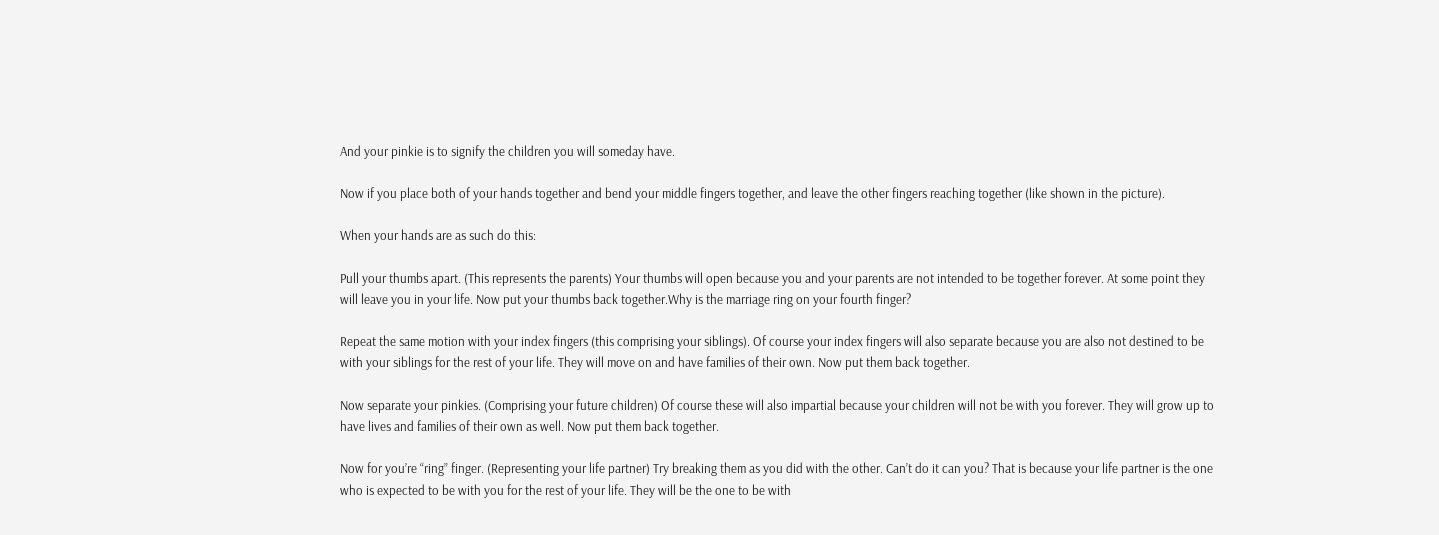And your pinkie is to signify the children you will someday have.

Now if you place both of your hands together and bend your middle fingers together, and leave the other fingers reaching together (like shown in the picture).

When your hands are as such do this:

Pull your thumbs apart. (This represents the parents) Your thumbs will open because you and your parents are not intended to be together forever. At some point they will leave you in your life. Now put your thumbs back together.Why is the marriage ring on your fourth finger?

Repeat the same motion with your index fingers (this comprising your siblings). Of course your index fingers will also separate because you are also not destined to be with your siblings for the rest of your life. They will move on and have families of their own. Now put them back together.

Now separate your pinkies. (Comprising your future children) Of course these will also impartial because your children will not be with you forever. They will grow up to have lives and families of their own as well. Now put them back together.

Now for you’re “ring” finger. (Representing your life partner) Try breaking them as you did with the other. Can’t do it can you? That is because your life partner is the one who is expected to be with you for the rest of your life. They will be the one to be with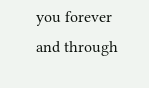you forever and through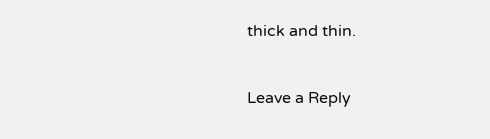thick and thin.


Leave a Reply